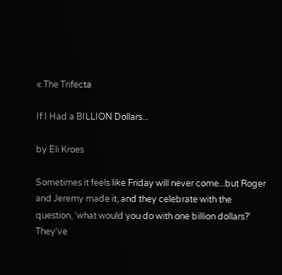« The Trifecta

If I Had a BILLION Dollars...

by Eli Kroes

Sometimes it feels like Friday will never come...but Roger and Jeremy made it, and they celebrate with the question, 'what would you do with one billion dollars?' They've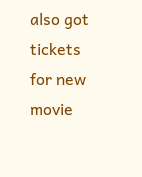also got tickets for new movie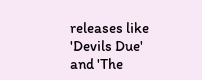releases like 'Devils Due' and 'The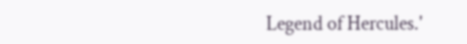Legend of Hercules.'